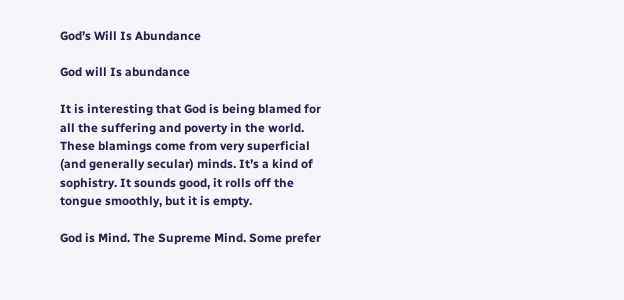God’s Will Is Abundance

God will Is abundance

It is interesting that God is being blamed for all the suffering and poverty in the world. These blamings come from very superficial (and generally secular) minds. It’s a kind of sophistry. It sounds good, it rolls off the tongue smoothly, but it is empty.

God is Mind. The Supreme Mind. Some prefer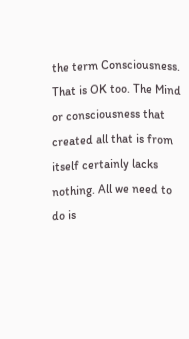the term Consciousness. That is OK too. The Mind or consciousness that created all that is from itself certainly lacks nothing. All we need to do is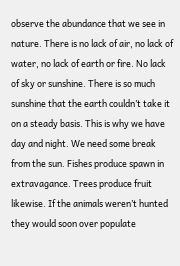observe the abundance that we see in nature. There is no lack of air, no lack of water, no lack of earth or fire. No lack of sky or sunshine. There is so much sunshine that the earth couldn’t take it on a steady basis. This is why we have day and night. We need some break from the sun. Fishes produce spawn in extravagance. Trees produce fruit likewise. If the animals weren’t hunted they would soon over populate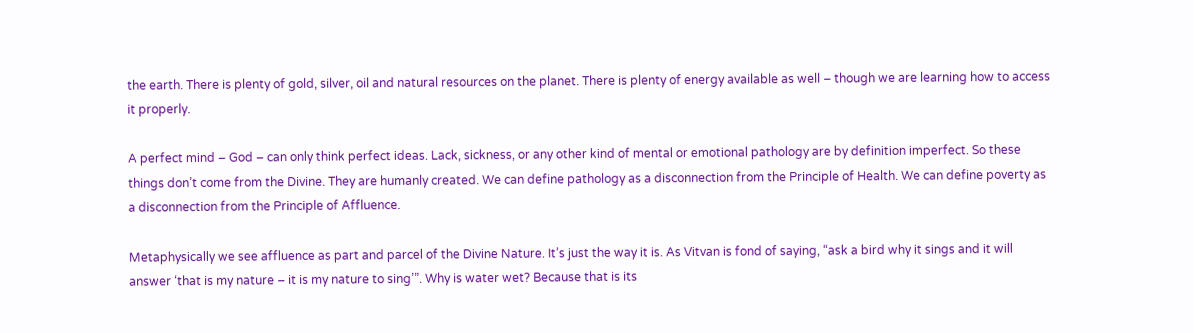the earth. There is plenty of gold, silver, oil and natural resources on the planet. There is plenty of energy available as well – though we are learning how to access it properly.

A perfect mind – God – can only think perfect ideas. Lack, sickness, or any other kind of mental or emotional pathology are by definition imperfect. So these things don’t come from the Divine. They are humanly created. We can define pathology as a disconnection from the Principle of Health. We can define poverty as a disconnection from the Principle of Affluence.

Metaphysically we see affluence as part and parcel of the Divine Nature. It’s just the way it is. As Vitvan is fond of saying, “ask a bird why it sings and it will answer ‘that is my nature – it is my nature to sing’”. Why is water wet? Because that is its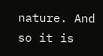nature. And so it is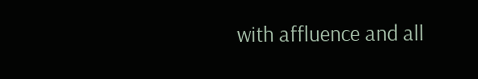with affluence and all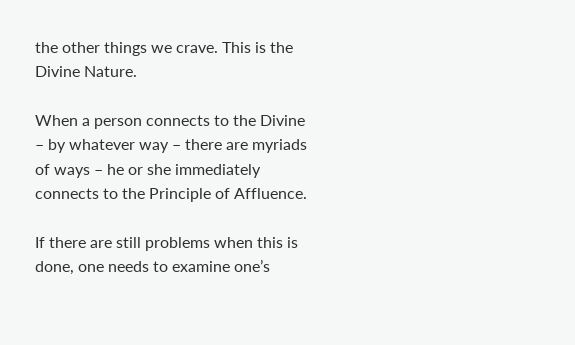the other things we crave. This is the Divine Nature.

When a person connects to the Divine – by whatever way – there are myriads of ways – he or she immediately connects to the Principle of Affluence.

If there are still problems when this is done, one needs to examine one’s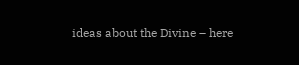ideas about the Divine – here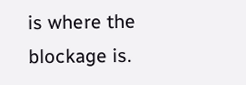is where the blockage is.